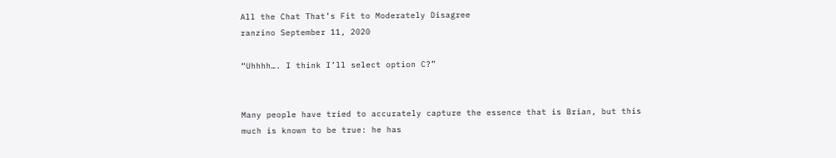All the Chat That’s Fit to Moderately Disagree
ranzino September 11, 2020

“Uhhhh…. I think I’ll select option C?”


Many people have tried to accurately capture the essence that is Brian, but this much is known to be true: he has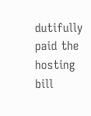dutifully paid the hosting bill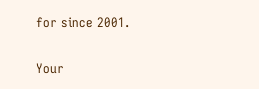for since 2001.

Your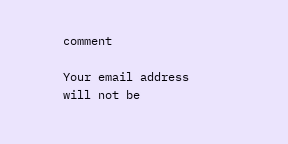comment

Your email address will not be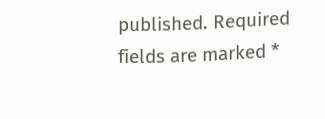published. Required fields are marked *